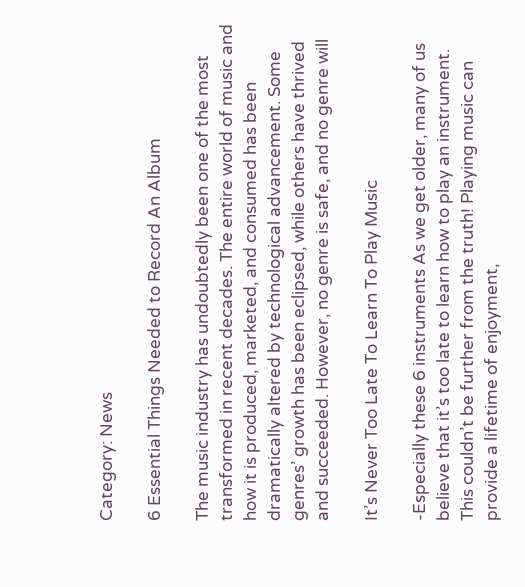Category: News

6 Essential Things Needed to Record An Album

The music industry has undoubtedly been one of the most transformed in recent decades. The entire world of music and how it is produced, marketed, and consumed has been dramatically altered by technological advancement. Some genres’ growth has been eclipsed, while others have thrived and succeeded. However, no genre is safe, and no genre will

It’s Never Too Late To Learn To Play Music

-Especially these 6 instruments As we get older, many of us believe that it’s too late to learn how to play an instrument. This couldn’t be further from the truth! Playing music can provide a lifetime of enjoyment,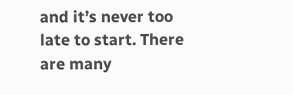and it’s never too late to start. There are many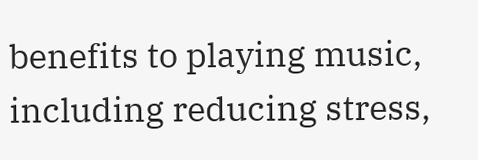benefits to playing music, including reducing stress,